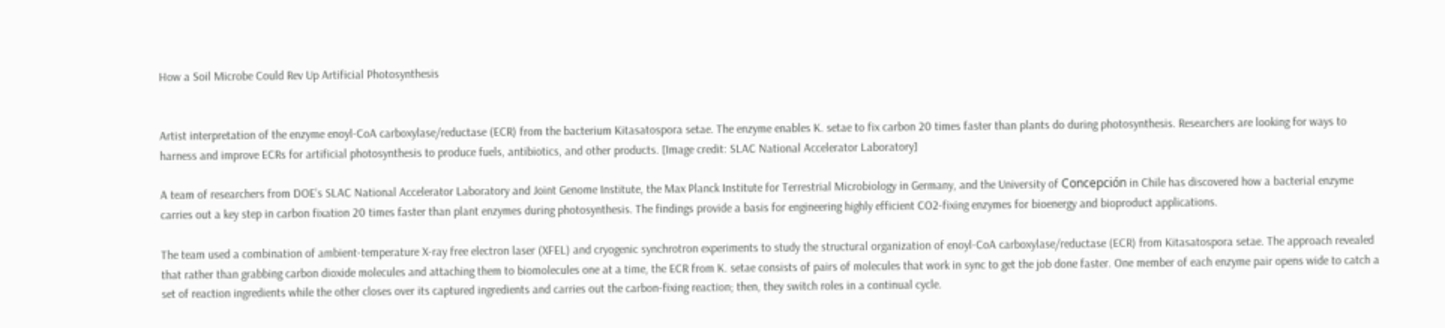How a Soil Microbe Could Rev Up Artificial Photosynthesis


Artist interpretation of the enzyme enoyl-CoA carboxylase/reductase (ECR) from the bacterium Kitasatospora setae. The enzyme enables K. setae to fix carbon 20 times faster than plants do during photosynthesis. Researchers are looking for ways to harness and improve ECRs for artificial photosynthesis to produce fuels, antibiotics, and other products. [Image credit: SLAC National Accelerator Laboratory]

A team of researchers from DOE’s SLAC National Accelerator Laboratory and Joint Genome Institute, the Max Planck Institute for Terrestrial Microbiology in Germany, and the University of Concepción in Chile has discovered how a bacterial enzyme carries out a key step in carbon fixation 20 times faster than plant enzymes during photosynthesis. The findings provide a basis for engineering highly efficient CO2-fixing enzymes for bioenergy and bioproduct applications.

The team used a combination of ambient-temperature X-ray free electron laser (XFEL) and cryogenic synchrotron experiments to study the structural organization of enoyl-CoA carboxylase/reductase (ECR) from Kitasatospora setae. The approach revealed that rather than grabbing carbon dioxide molecules and attaching them to biomolecules one at a time, the ECR from K. setae consists of pairs of molecules that work in sync to get the job done faster. One member of each enzyme pair opens wide to catch a set of reaction ingredients while the other closes over its captured ingredients and carries out the carbon-fixing reaction; then, they switch roles in a continual cycle.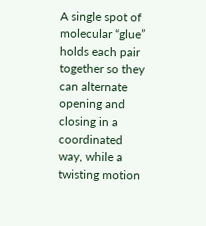A single spot of molecular “glue” holds each pair together so they can alternate opening and closing in a coordinated way, while a twisting motion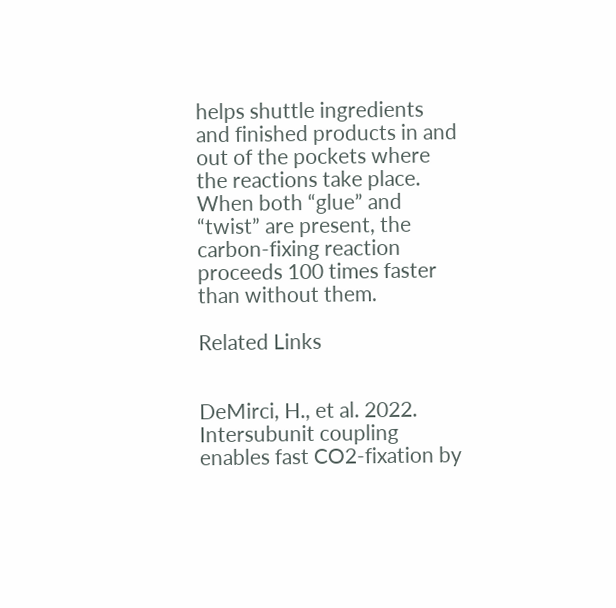helps shuttle ingredients and finished products in and out of the pockets where the reactions take place. When both “glue” and “twist” are present, the carbon-fixing reaction proceeds 100 times faster than without them.

Related Links


DeMirci, H., et al. 2022. Intersubunit coupling enables fast CO2-fixation by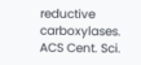reductive carboxylases. ACS Cent. Sci.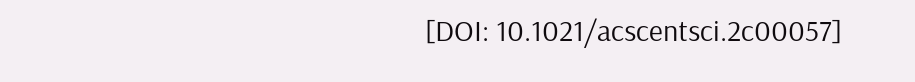[DOI: 10.1021/acscentsci.2c00057]